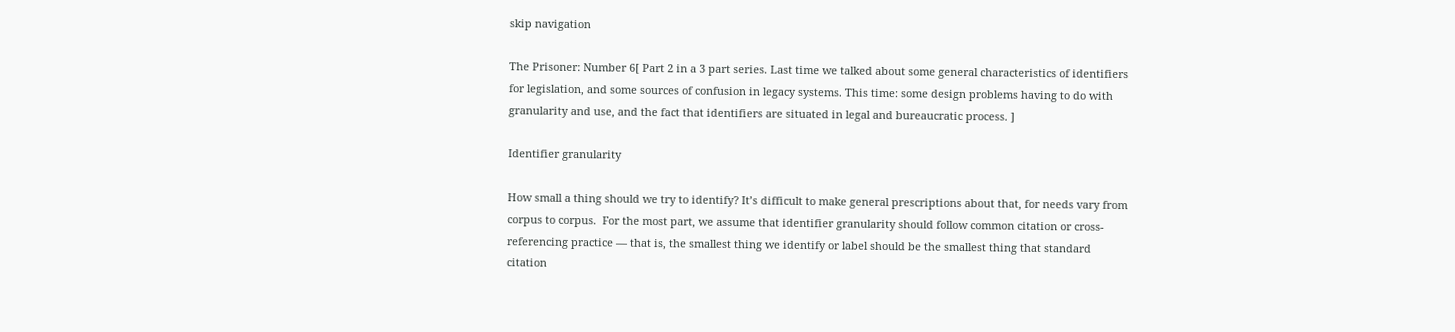skip navigation

The Prisoner: Number 6[ Part 2 in a 3 part series. Last time we talked about some general characteristics of identifiers for legislation, and some sources of confusion in legacy systems. This time: some design problems having to do with granularity and use, and the fact that identifiers are situated in legal and bureaucratic process. ]

Identifier granularity

How small a thing should we try to identify? It’s difficult to make general prescriptions about that, for needs vary from corpus to corpus.  For the most part, we assume that identifier granularity should follow common citation or cross-referencing practice — that is, the smallest thing we identify or label should be the smallest thing that standard citation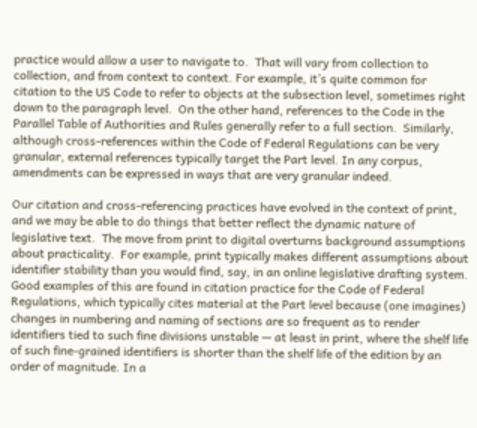practice would allow a user to navigate to.  That will vary from collection to collection, and from context to context. For example, it’s quite common for citation to the US Code to refer to objects at the subsection level, sometimes right down to the paragraph level.  On the other hand, references to the Code in the Parallel Table of Authorities and Rules generally refer to a full section.  Similarly, although cross-references within the Code of Federal Regulations can be very granular, external references typically target the Part level. In any corpus, amendments can be expressed in ways that are very granular indeed.

Our citation and cross-referencing practices have evolved in the context of print, and we may be able to do things that better reflect the dynamic nature of legislative text.  The move from print to digital overturns background assumptions about practicality.  For example, print typically makes different assumptions about identifier stability than you would find, say, in an online legislative drafting system.  Good examples of this are found in citation practice for the Code of Federal Regulations, which typically cites material at the Part level because (one imagines) changes in numbering and naming of sections are so frequent as to render identifiers tied to such fine divisions unstable — at least in print, where the shelf life of such fine-grained identifiers is shorter than the shelf life of the edition by an order of magnitude. In a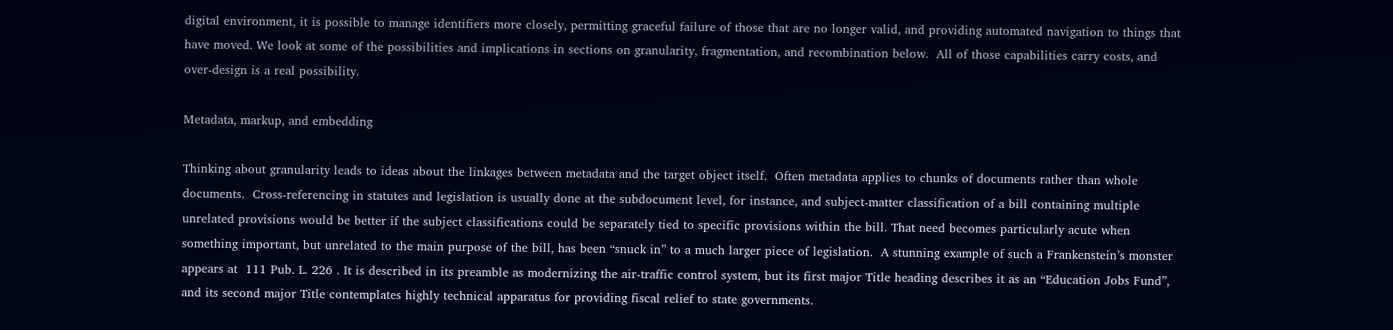digital environment, it is possible to manage identifiers more closely, permitting graceful failure of those that are no longer valid, and providing automated navigation to things that have moved. We look at some of the possibilities and implications in sections on granularity, fragmentation, and recombination below.  All of those capabilities carry costs, and over-design is a real possibility.

Metadata, markup, and embedding

Thinking about granularity leads to ideas about the linkages between metadata and the target object itself.  Often metadata applies to chunks of documents rather than whole documents.  Cross-referencing in statutes and legislation is usually done at the subdocument level, for instance, and subject-matter classification of a bill containing multiple unrelated provisions would be better if the subject classifications could be separately tied to specific provisions within the bill. That need becomes particularly acute when something important, but unrelated to the main purpose of the bill, has been “snuck in” to a much larger piece of legislation.  A stunning example of such a Frankenstein’s monster appears at  111 Pub. L. 226 . It is described in its preamble as modernizing the air-traffic control system, but its first major Title heading describes it as an “Education Jobs Fund”,  and its second major Title contemplates highly technical apparatus for providing fiscal relief to state governments.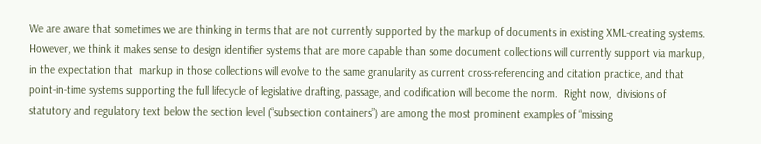We are aware that sometimes we are thinking in terms that are not currently supported by the markup of documents in existing XML-creating systems.  However, we think it makes sense to design identifier systems that are more capable than some document collections will currently support via markup, in the expectation that  markup in those collections will evolve to the same granularity as current cross-referencing and citation practice, and that point-in-time systems supporting the full lifecycle of legislative drafting, passage, and codification will become the norm.  Right now,  divisions of statutory and regulatory text below the section level (“subsection containers”) are among the most prominent examples of “missing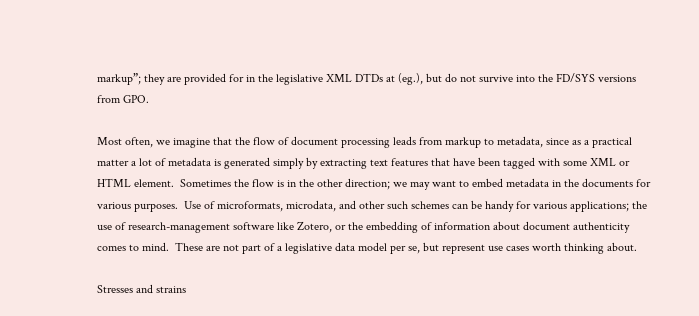markup”; they are provided for in the legislative XML DTDs at (eg.), but do not survive into the FD/SYS versions from GPO.

Most often, we imagine that the flow of document processing leads from markup to metadata, since as a practical matter a lot of metadata is generated simply by extracting text features that have been tagged with some XML or HTML element.  Sometimes the flow is in the other direction; we may want to embed metadata in the documents for various purposes.  Use of microformats, microdata, and other such schemes can be handy for various applications; the use of research-management software like Zotero, or the embedding of information about document authenticity comes to mind.  These are not part of a legislative data model per se, but represent use cases worth thinking about.

Stresses and strains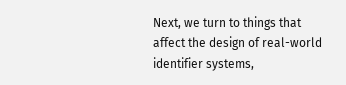Next, we turn to things that affect the design of real-world identifier systems,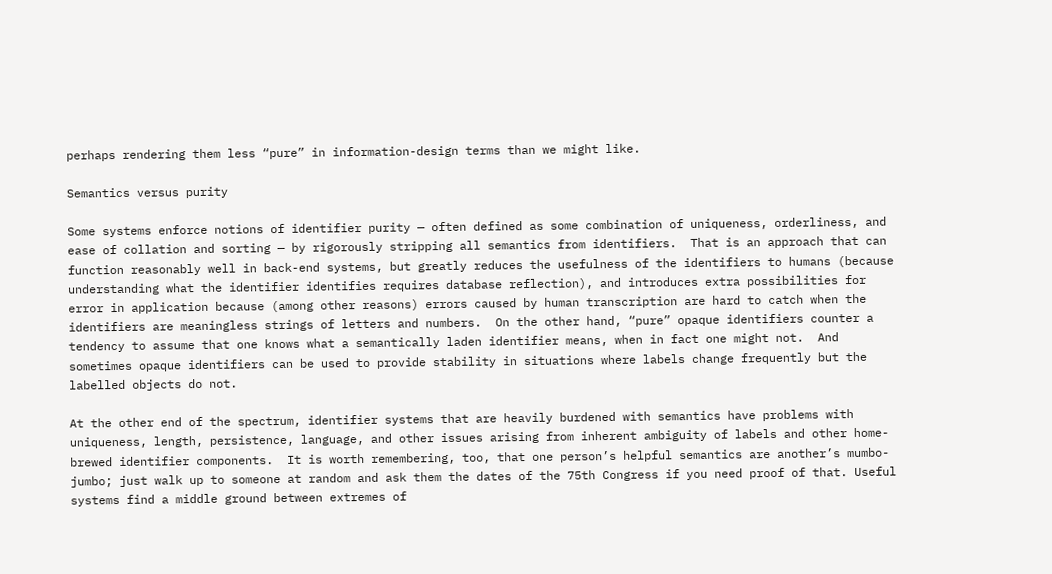perhaps rendering them less “pure” in information-design terms than we might like.

Semantics versus purity

Some systems enforce notions of identifier purity — often defined as some combination of uniqueness, orderliness, and ease of collation and sorting — by rigorously stripping all semantics from identifiers.  That is an approach that can function reasonably well in back-end systems, but greatly reduces the usefulness of the identifiers to humans (because understanding what the identifier identifies requires database reflection), and introduces extra possibilities for error in application because (among other reasons) errors caused by human transcription are hard to catch when the identifiers are meaningless strings of letters and numbers.  On the other hand, “pure” opaque identifiers counter a tendency to assume that one knows what a semantically laden identifier means, when in fact one might not.  And sometimes opaque identifiers can be used to provide stability in situations where labels change frequently but the labelled objects do not.

At the other end of the spectrum, identifier systems that are heavily burdened with semantics have problems with uniqueness, length, persistence, language, and other issues arising from inherent ambiguity of labels and other home-brewed identifier components.  It is worth remembering, too, that one person’s helpful semantics are another’s mumbo-jumbo; just walk up to someone at random and ask them the dates of the 75th Congress if you need proof of that. Useful systems find a middle ground between extremes of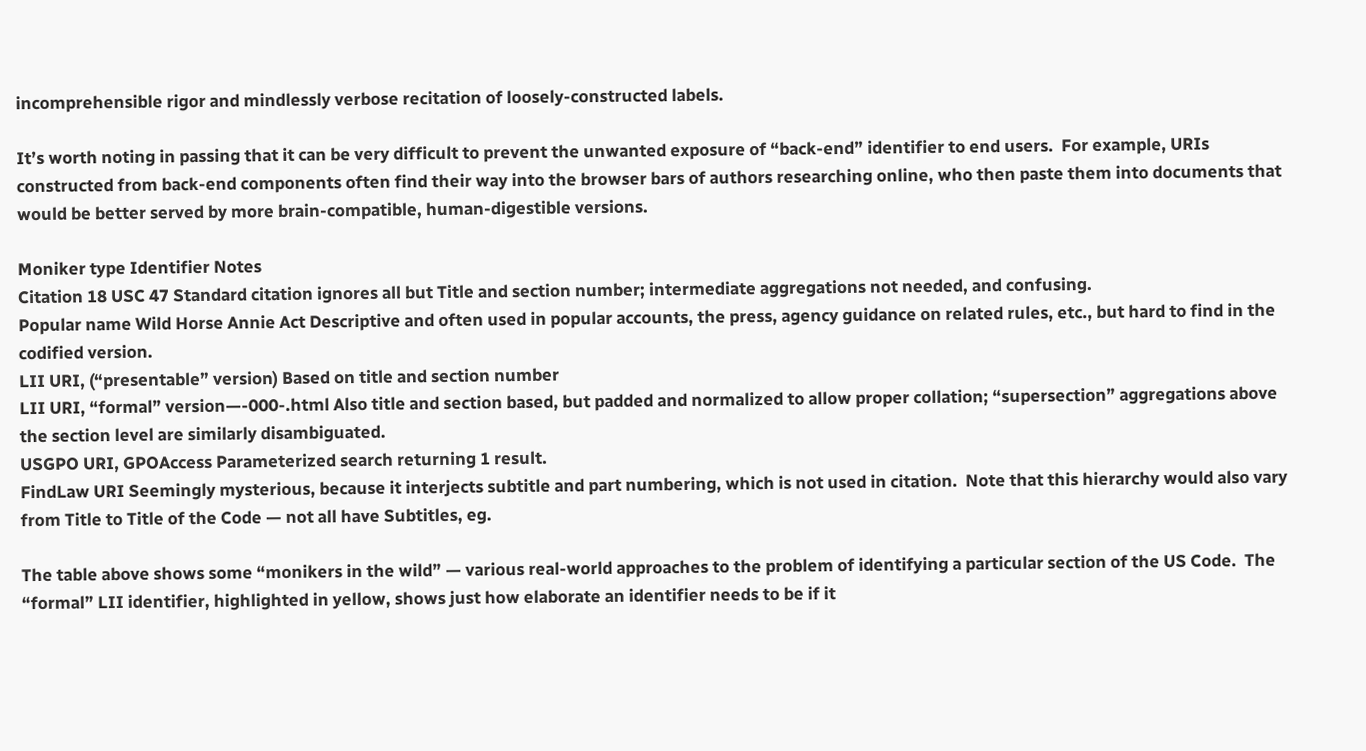incomprehensible rigor and mindlessly verbose recitation of loosely-constructed labels.

It’s worth noting in passing that it can be very difficult to prevent the unwanted exposure of “back-end” identifier to end users.  For example, URIs constructed from back-end components often find their way into the browser bars of authors researching online, who then paste them into documents that would be better served by more brain-compatible, human-digestible versions.

Moniker type Identifier Notes
Citation 18 USC 47 Standard citation ignores all but Title and section number; intermediate aggregations not needed, and confusing.
Popular name Wild Horse Annie Act Descriptive and often used in popular accounts, the press, agency guidance on related rules, etc., but hard to find in the codified version.
LII URI, (“presentable” version) Based on title and section number
LII URI, “formal” version—-000-.html Also title and section based, but padded and normalized to allow proper collation; “supersection” aggregations above the section level are similarly disambiguated.
USGPO URI, GPOAccess Parameterized search returning 1 result.
FindLaw URI Seemingly mysterious, because it interjects subtitle and part numbering, which is not used in citation.  Note that this hierarchy would also vary from Title to Title of the Code — not all have Subtitles, eg.

The table above shows some “monikers in the wild” — various real-world approaches to the problem of identifying a particular section of the US Code.  The “formal” LII identifier, highlighted in yellow, shows just how elaborate an identifier needs to be if it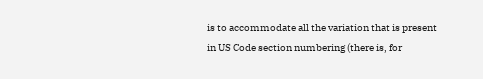is to accommodate all the variation that is present in US Code section numbering (there is, for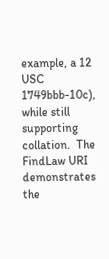example, a 12 USC 1749bbb-10c), while still supporting collation.  The FindLaw URI demonstrates the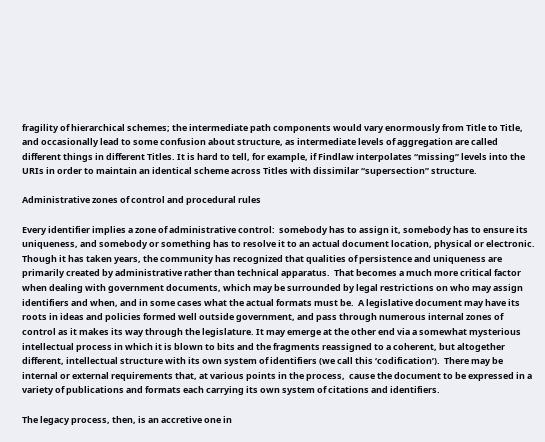fragility of hierarchical schemes; the intermediate path components would vary enormously from Title to Title, and occasionally lead to some confusion about structure, as intermediate levels of aggregation are called different things in different Titles. It is hard to tell, for example, if Findlaw interpolates “missing” levels into the URIs in order to maintain an identical scheme across Titles with dissimilar “supersection” structure.

Administrative zones of control and procedural rules

Every identifier implies a zone of administrative control:  somebody has to assign it, somebody has to ensure its uniqueness, and somebody or something has to resolve it to an actual document location, physical or electronic.  Though it has taken years, the community has recognized that qualities of persistence and uniqueness are primarily created by administrative rather than technical apparatus.  That becomes a much more critical factor when dealing with government documents, which may be surrounded by legal restrictions on who may assign identifiers and when, and in some cases what the actual formats must be.  A legislative document may have its roots in ideas and policies formed well outside government, and pass through numerous internal zones of control as it makes its way through the legislature. It may emerge at the other end via a somewhat mysterious intellectual process in which it is blown to bits and the fragments reassigned to a coherent, but altogether different, intellectual structure with its own system of identifiers (we call this ‘codification’).  There may be internal or external requirements that, at various points in the process,  cause the document to be expressed in a variety of publications and formats each carrying its own system of citations and identifiers.

The legacy process, then, is an accretive one in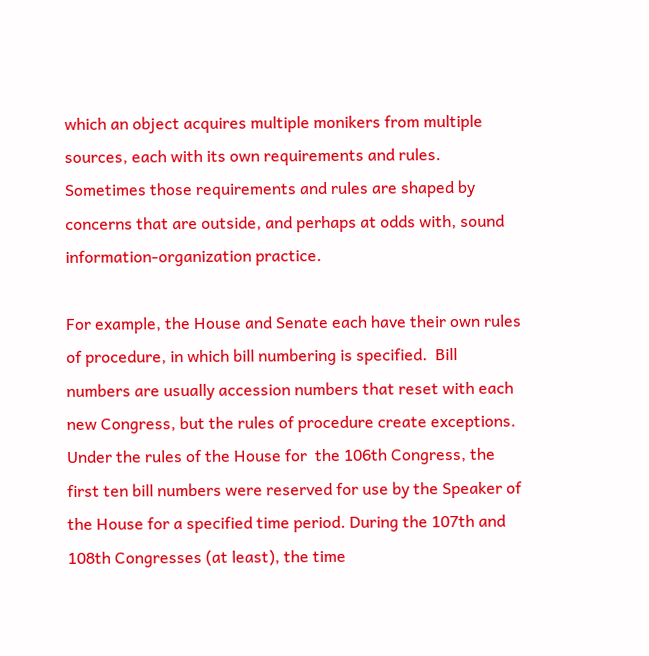which an object acquires multiple monikers from multiple sources, each with its own requirements and rules.  Sometimes those requirements and rules are shaped by concerns that are outside, and perhaps at odds with, sound information-organization practice.

For example, the House and Senate each have their own rules of procedure, in which bill numbering is specified.  Bill numbers are usually accession numbers that reset with each new Congress, but the rules of procedure create exceptions.  Under the rules of the House for  the 106th Congress, the first ten bill numbers were reserved for use by the Speaker of the House for a specified time period. During the 107th and 108th Congresses (at least), the time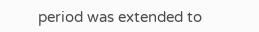period was extended to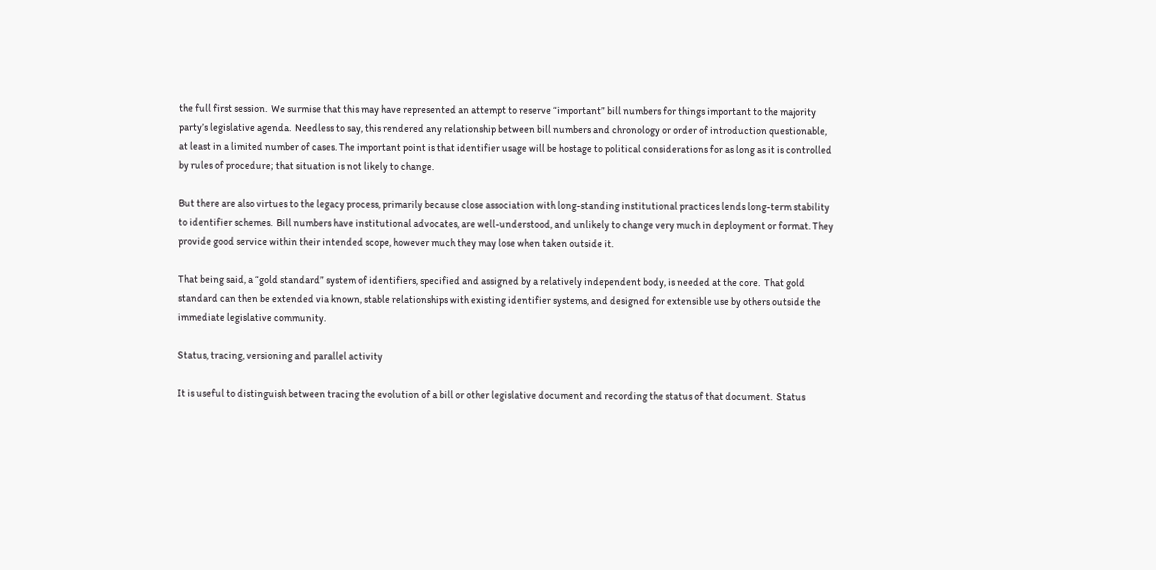the full first session.  We surmise that this may have represented an attempt to reserve “important” bill numbers for things important to the majority party’s legislative agenda.  Needless to say, this rendered any relationship between bill numbers and chronology or order of introduction questionable, at least in a limited number of cases. The important point is that identifier usage will be hostage to political considerations for as long as it is controlled by rules of procedure; that situation is not likely to change.

But there are also virtues to the legacy process, primarily because close association with long-standing institutional practices lends long-term stability to identifier schemes.  Bill numbers have institutional advocates, are well-understood, and unlikely to change very much in deployment or format. They provide good service within their intended scope, however much they may lose when taken outside it.

That being said, a “gold standard” system of identifiers, specified and assigned by a relatively independent body, is needed at the core.  That gold standard can then be extended via known, stable relationships with existing identifier systems, and designed for extensible use by others outside the immediate legislative community.

Status, tracing, versioning and parallel activity

It is useful to distinguish between tracing the evolution of a bill or other legislative document and recording the status of that document.  Status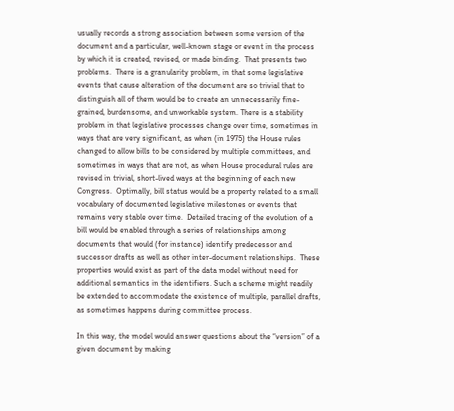usually records a strong association between some version of the document and a particular, well-known stage or event in the process by which it is created, revised, or made binding.  That presents two problems.  There is a granularity problem, in that some legislative events that cause alteration of the document are so trivial that to distinguish all of them would be to create an unnecessarily fine-grained, burdensome, and unworkable system. There is a stability problem in that legislative processes change over time, sometimes in ways that are very significant, as when (in 1975) the House rules changed to allow bills to be considered by multiple committees, and sometimes in ways that are not, as when House procedural rules are revised in trivial, short-lived ways at the beginning of each new Congress.  Optimally, bill status would be a property related to a small vocabulary of documented legislative milestones or events that remains very stable over time.  Detailed tracing of the evolution of a bill would be enabled through a series of relationships among documents that would (for instance) identify predecessor and successor drafts as well as other inter-document relationships.  These properties would exist as part of the data model without need for additional semantics in the identifiers. Such a scheme might readily be extended to accommodate the existence of multiple, parallel drafts, as sometimes happens during committee process.

In this way, the model would answer questions about the “version” of a given document by making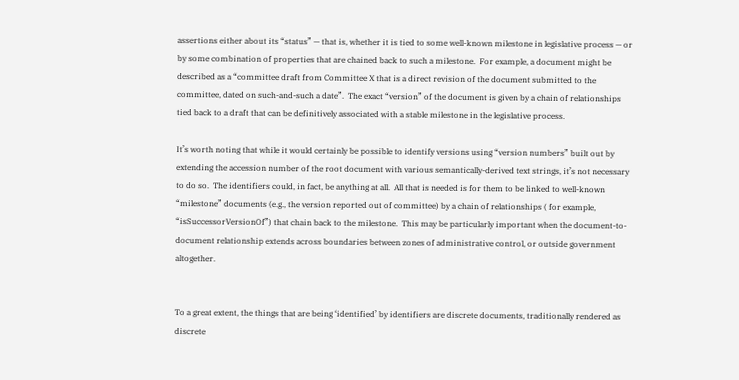assertions either about its “status” — that is, whether it is tied to some well-known milestone in legislative process — or by some combination of properties that are chained back to such a milestone.  For example, a document might be described as a “committee draft from Committee X that is a direct revision of the document submitted to the committee, dated on such-and-such a date”.  The exact “version” of the document is given by a chain of relationships tied back to a draft that can be definitively associated with a stable milestone in the legislative process.

It’s worth noting that while it would certainly be possible to identify versions using “version numbers” built out by extending the accession number of the root document with various semantically-derived text strings, it’s not necessary to do so.  The identifiers could, in fact, be anything at all.  All that is needed is for them to be linked to well-known “milestone” documents (e.g., the version reported out of committee) by a chain of relationships ( for example,  “isSuccessorVersionOf”) that chain back to the milestone.  This may be particularly important when the document-to-document relationship extends across boundaries between zones of administrative control, or outside government altogether.


To a great extent, the things that are being ‘identified’ by identifiers are discrete documents, traditionally rendered as discrete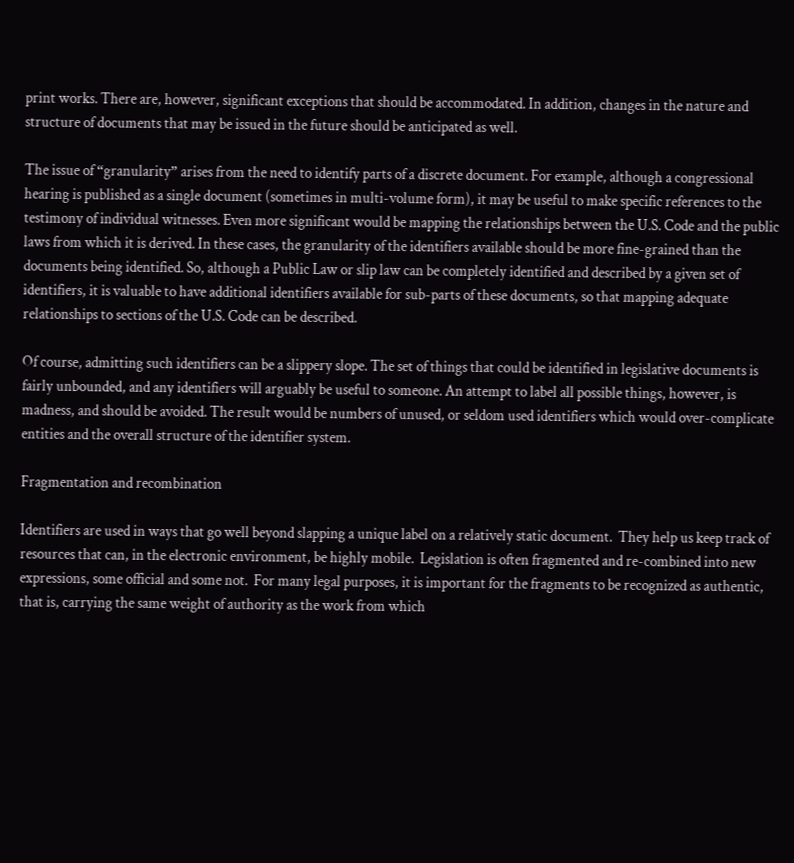print works. There are, however, significant exceptions that should be accommodated. In addition, changes in the nature and structure of documents that may be issued in the future should be anticipated as well.

The issue of “granularity” arises from the need to identify parts of a discrete document. For example, although a congressional hearing is published as a single document (sometimes in multi-volume form), it may be useful to make specific references to the testimony of individual witnesses. Even more significant would be mapping the relationships between the U.S. Code and the public laws from which it is derived. In these cases, the granularity of the identifiers available should be more fine-grained than the documents being identified. So, although a Public Law or slip law can be completely identified and described by a given set of identifiers, it is valuable to have additional identifiers available for sub-parts of these documents, so that mapping adequate relationships to sections of the U.S. Code can be described.

Of course, admitting such identifiers can be a slippery slope. The set of things that could be identified in legislative documents is fairly unbounded, and any identifiers will arguably be useful to someone. An attempt to label all possible things, however, is madness, and should be avoided. The result would be numbers of unused, or seldom used identifiers which would over-complicate entities and the overall structure of the identifier system.

Fragmentation and recombination

Identifiers are used in ways that go well beyond slapping a unique label on a relatively static document.  They help us keep track of resources that can, in the electronic environment, be highly mobile.  Legislation is often fragmented and re-combined into new expressions, some official and some not.  For many legal purposes, it is important for the fragments to be recognized as authentic, that is, carrying the same weight of authority as the work from which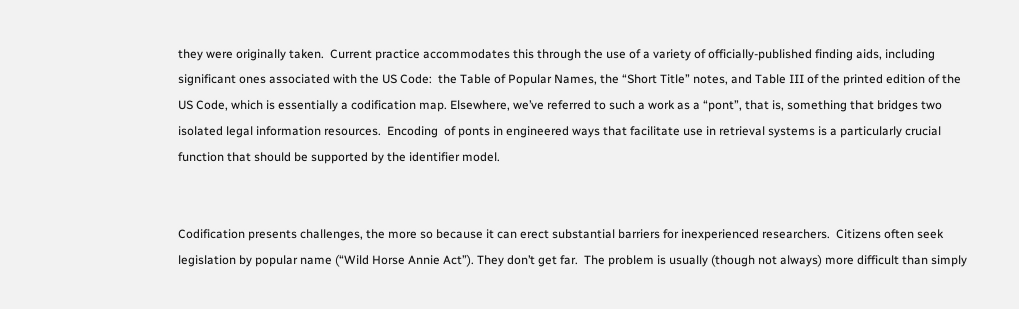they were originally taken.  Current practice accommodates this through the use of a variety of officially-published finding aids, including significant ones associated with the US Code:  the Table of Popular Names, the “Short Title” notes, and Table III of the printed edition of the US Code, which is essentially a codification map. Elsewhere, we’ve referred to such a work as a “pont”, that is, something that bridges two isolated legal information resources.  Encoding  of ponts in engineered ways that facilitate use in retrieval systems is a particularly crucial function that should be supported by the identifier model.


Codification presents challenges, the more so because it can erect substantial barriers for inexperienced researchers.  Citizens often seek legislation by popular name (“Wild Horse Annie Act”). They don’t get far.  The problem is usually (though not always) more difficult than simply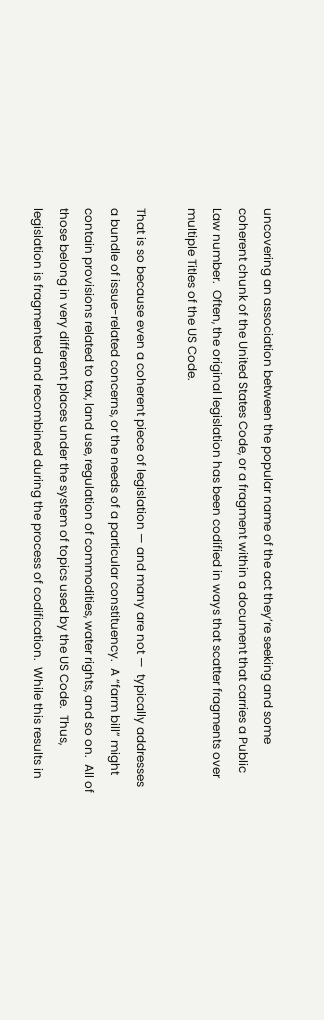uncovering an association between the popular name of the act they’re seeking and some coherent chunk of the United States Code, or a fragment within a document that carries a Public Law number.  Often, the original legislation has been codified in ways that scatter fragments over multiple Titles of the US Code.

That is so because even a coherent piece of legislation — and many are not —  typically addresses a bundle of issue-related concerns, or the needs of a particular constituency.  A “farm bill” might contain provisions related to tax, land use, regulation of commodities, water rights, and so on.  All of those belong in very different places under the system of topics used by the US Code.  Thus, legislation is fragmented and recombined during the process of codification.  While this results in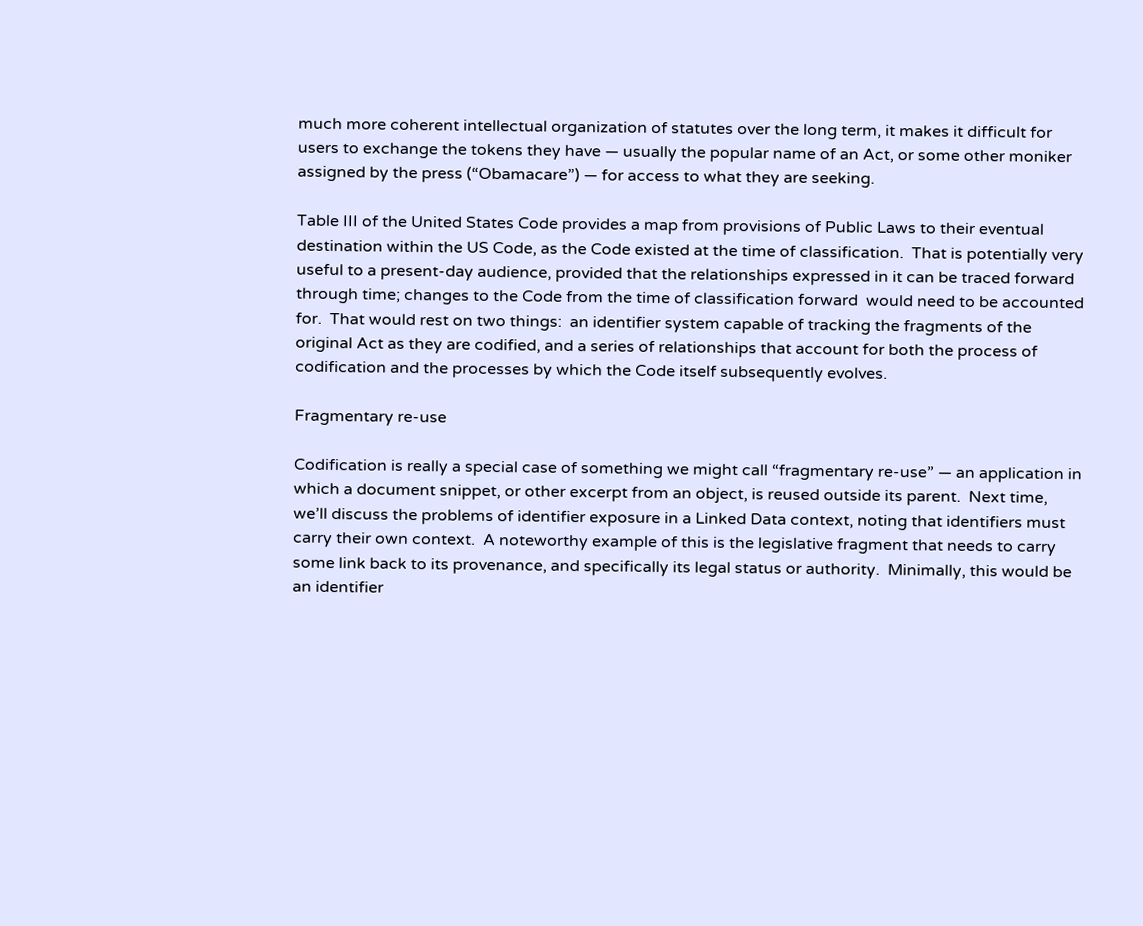much more coherent intellectual organization of statutes over the long term, it makes it difficult for users to exchange the tokens they have — usually the popular name of an Act, or some other moniker assigned by the press (“Obamacare”) — for access to what they are seeking.

Table III of the United States Code provides a map from provisions of Public Laws to their eventual destination within the US Code, as the Code existed at the time of classification.  That is potentially very useful to a present-day audience, provided that the relationships expressed in it can be traced forward through time; changes to the Code from the time of classification forward  would need to be accounted for.  That would rest on two things:  an identifier system capable of tracking the fragments of the original Act as they are codified, and a series of relationships that account for both the process of codification and the processes by which the Code itself subsequently evolves.

Fragmentary re-use

Codification is really a special case of something we might call “fragmentary re-use” — an application in which a document snippet, or other excerpt from an object, is reused outside its parent.  Next time, we’ll discuss the problems of identifier exposure in a Linked Data context, noting that identifiers must carry their own context.  A noteworthy example of this is the legislative fragment that needs to carry some link back to its provenance, and specifically its legal status or authority.  Minimally, this would be an identifier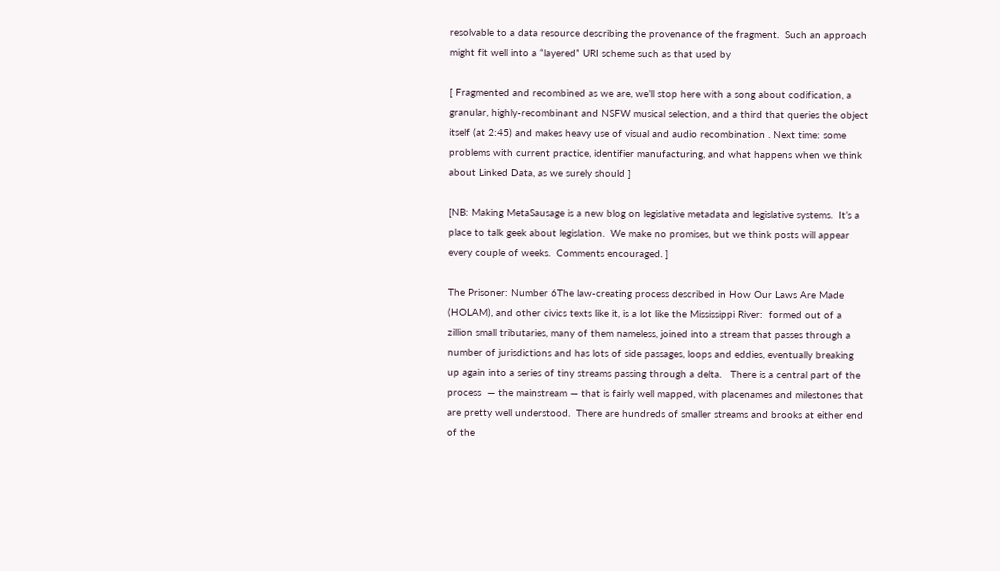resolvable to a data resource describing the provenance of the fragment.  Such an approach might fit well into a “layered” URI scheme such as that used by

[ Fragmented and recombined as we are, we’ll stop here with a song about codification, a granular, highly-recombinant and NSFW musical selection, and a third that queries the object itself (at 2:45) and makes heavy use of visual and audio recombination . Next time: some problems with current practice, identifier manufacturing, and what happens when we think about Linked Data, as we surely should ]

[NB: Making MetaSausage is a new blog on legislative metadata and legislative systems.  It’s a place to talk geek about legislation.  We make no promises, but we think posts will appear every couple of weeks.  Comments encouraged. ]

The Prisoner: Number 6The law-creating process described in How Our Laws Are Made (HOLAM), and other civics texts like it, is a lot like the Mississippi River:  formed out of a zillion small tributaries, many of them nameless, joined into a stream that passes through a number of jurisdictions and has lots of side passages, loops and eddies, eventually breaking up again into a series of tiny streams passing through a delta.   There is a central part of the process  — the mainstream — that is fairly well mapped, with placenames and milestones that are pretty well understood.  There are hundreds of smaller streams and brooks at either end of the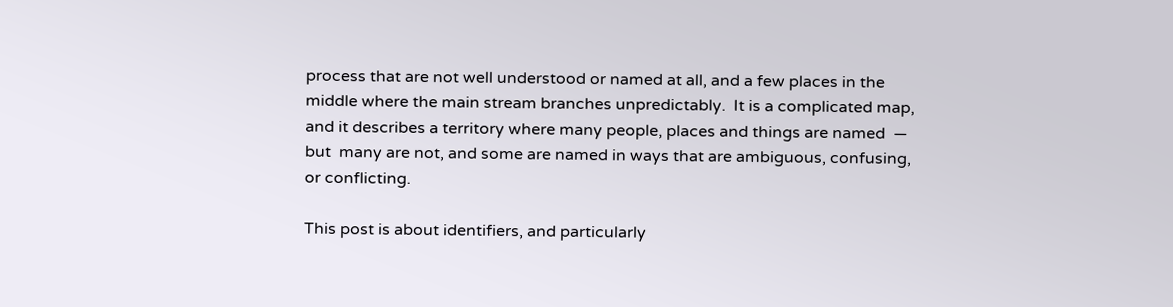process that are not well understood or named at all, and a few places in the middle where the main stream branches unpredictably.  It is a complicated map, and it describes a territory where many people, places and things are named  — but  many are not, and some are named in ways that are ambiguous, confusing, or conflicting.

This post is about identifiers, and particularly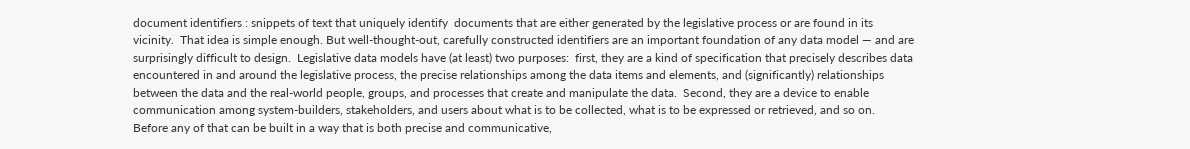document identifiers : snippets of text that uniquely identify  documents that are either generated by the legislative process or are found in its vicinity.  That idea is simple enough. But well-thought-out, carefully constructed identifiers are an important foundation of any data model — and are surprisingly difficult to design.  Legislative data models have (at least) two purposes:  first, they are a kind of specification that precisely describes data encountered in and around the legislative process, the precise relationships among the data items and elements, and (significantly) relationships between the data and the real-world people, groups, and processes that create and manipulate the data.  Second, they are a device to enable communication among system-builders, stakeholders, and users about what is to be collected, what is to be expressed or retrieved, and so on.   Before any of that can be built in a way that is both precise and communicative,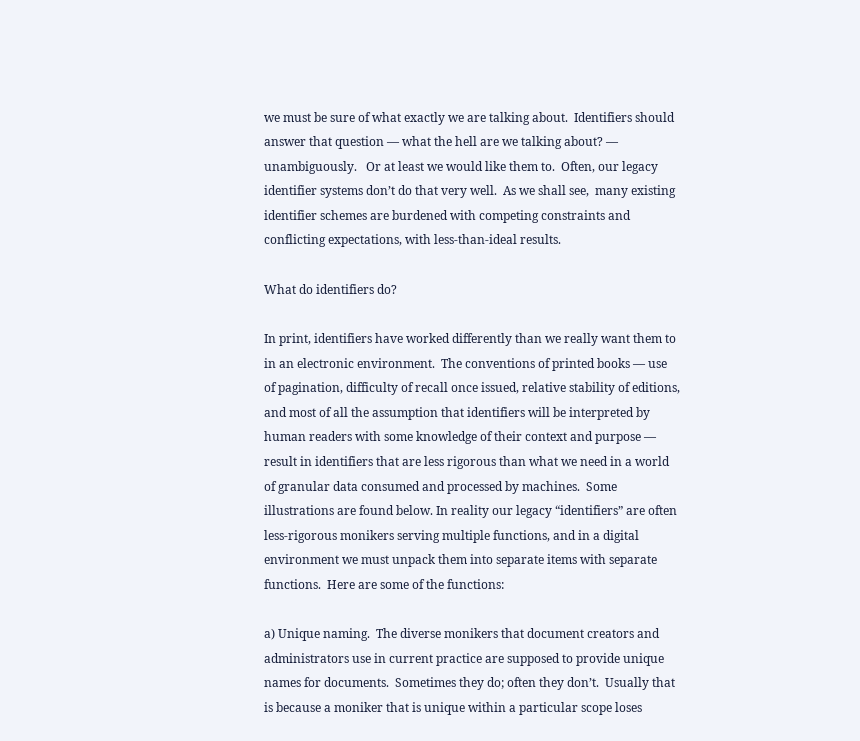we must be sure of what exactly we are talking about.  Identifiers should answer that question — what the hell are we talking about? — unambiguously.   Or at least we would like them to.  Often, our legacy identifier systems don’t do that very well.  As we shall see,  many existing identifier schemes are burdened with competing constraints and conflicting expectations, with less-than-ideal results.

What do identifiers do?

In print, identifiers have worked differently than we really want them to in an electronic environment.  The conventions of printed books — use of pagination, difficulty of recall once issued, relative stability of editions, and most of all the assumption that identifiers will be interpreted by human readers with some knowledge of their context and purpose — result in identifiers that are less rigorous than what we need in a world of granular data consumed and processed by machines.  Some illustrations are found below. In reality our legacy “identifiers” are often less-rigorous monikers serving multiple functions, and in a digital environment we must unpack them into separate items with separate functions.  Here are some of the functions:

a) Unique naming.  The diverse monikers that document creators and administrators use in current practice are supposed to provide unique names for documents.  Sometimes they do; often they don’t.  Usually that is because a moniker that is unique within a particular scope loses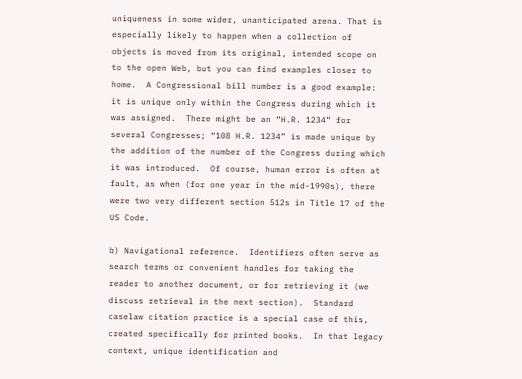uniqueness in some wider, unanticipated arena. That is especially likely to happen when a collection of objects is moved from its original, intended scope on to the open Web, but you can find examples closer to home.  A Congressional bill number is a good example: it is unique only within the Congress during which it was assigned.  There might be an “H.R. 1234” for several Congresses; “108 H.R. 1234” is made unique by the addition of the number of the Congress during which it was introduced.  Of course, human error is often at fault, as when (for one year in the mid-1990s), there were two very different section 512s in Title 17 of the US Code.

b) Navigational reference.  Identifiers often serve as search terms or convenient handles for taking the reader to another document, or for retrieving it (we discuss retrieval in the next section).  Standard caselaw citation practice is a special case of this, created specifically for printed books.  In that legacy context, unique identification and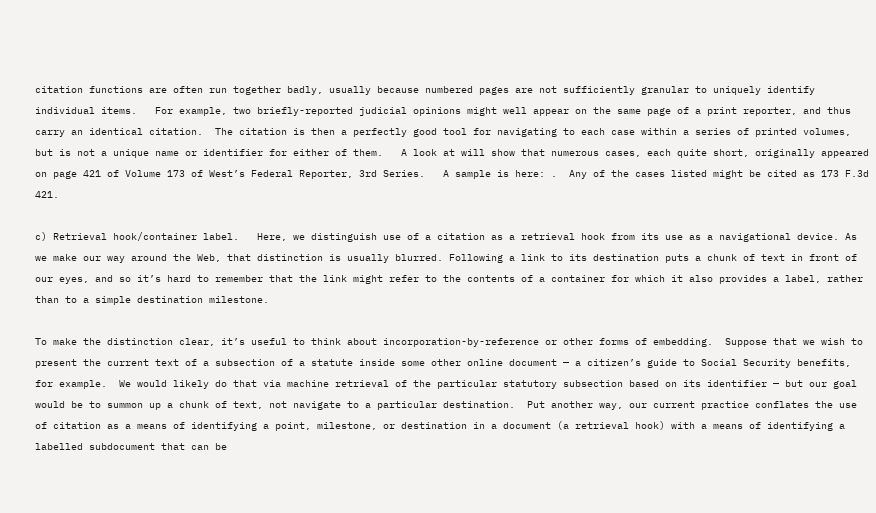citation functions are often run together badly, usually because numbered pages are not sufficiently granular to uniquely identify individual items.   For example, two briefly-reported judicial opinions might well appear on the same page of a print reporter, and thus carry an identical citation.  The citation is then a perfectly good tool for navigating to each case within a series of printed volumes, but is not a unique name or identifier for either of them.   A look at will show that numerous cases, each quite short, originally appeared on page 421 of Volume 173 of West’s Federal Reporter, 3rd Series.   A sample is here: .  Any of the cases listed might be cited as 173 F.3d 421.

c) Retrieval hook/container label.   Here, we distinguish use of a citation as a retrieval hook from its use as a navigational device. As we make our way around the Web, that distinction is usually blurred. Following a link to its destination puts a chunk of text in front of our eyes, and so it’s hard to remember that the link might refer to the contents of a container for which it also provides a label, rather than to a simple destination milestone.

To make the distinction clear, it’s useful to think about incorporation-by-reference or other forms of embedding.  Suppose that we wish to present the current text of a subsection of a statute inside some other online document — a citizen’s guide to Social Security benefits, for example.  We would likely do that via machine retrieval of the particular statutory subsection based on its identifier — but our goal would be to summon up a chunk of text, not navigate to a particular destination.  Put another way, our current practice conflates the use of citation as a means of identifying a point, milestone, or destination in a document (a retrieval hook) with a means of identifying a labelled subdocument that can be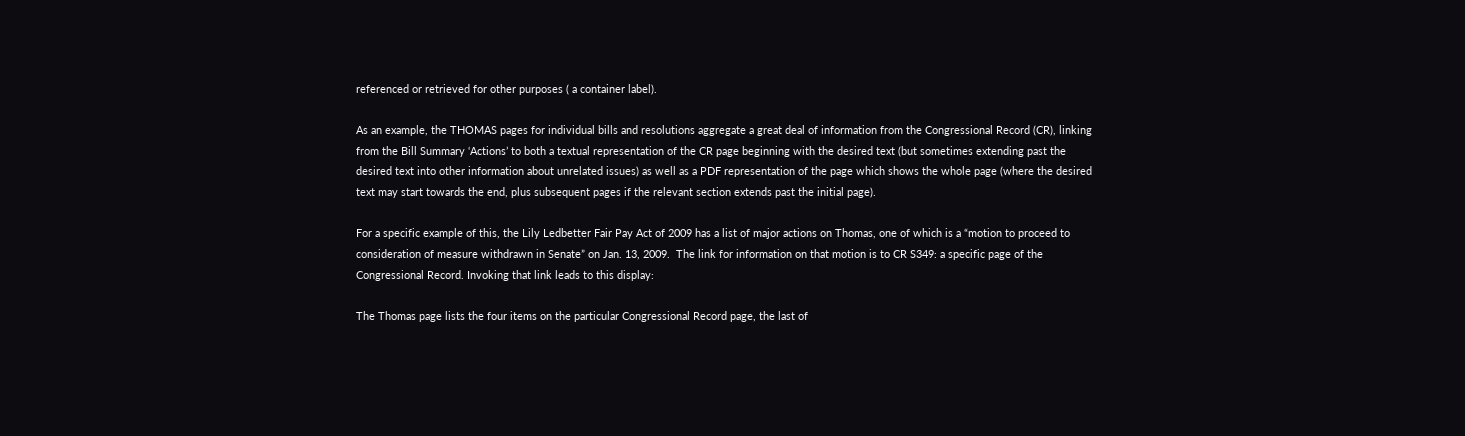referenced or retrieved for other purposes ( a container label).

As an example, the THOMAS pages for individual bills and resolutions aggregate a great deal of information from the Congressional Record (CR), linking from the Bill Summary ‘Actions’ to both a textual representation of the CR page beginning with the desired text (but sometimes extending past the desired text into other information about unrelated issues) as well as a PDF representation of the page which shows the whole page (where the desired text may start towards the end, plus subsequent pages if the relevant section extends past the initial page).

For a specific example of this, the Lily Ledbetter Fair Pay Act of 2009 has a list of major actions on Thomas, one of which is a “motion to proceed to consideration of measure withdrawn in Senate” on Jan. 13, 2009.  The link for information on that motion is to CR S349: a specific page of the Congressional Record. Invoking that link leads to this display:

The Thomas page lists the four items on the particular Congressional Record page, the last of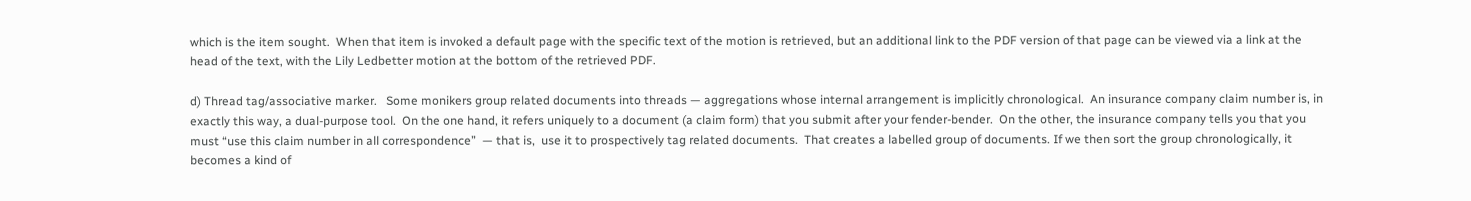which is the item sought.  When that item is invoked a default page with the specific text of the motion is retrieved, but an additional link to the PDF version of that page can be viewed via a link at the head of the text, with the Lily Ledbetter motion at the bottom of the retrieved PDF.

d) Thread tag/associative marker.   Some monikers group related documents into threads — aggregations whose internal arrangement is implicitly chronological.  An insurance company claim number is, in exactly this way, a dual-purpose tool.  On the one hand, it refers uniquely to a document (a claim form) that you submit after your fender-bender.  On the other, the insurance company tells you that you must “use this claim number in all correspondence”  — that is,  use it to prospectively tag related documents.  That creates a labelled group of documents. If we then sort the group chronologically, it becomes a kind of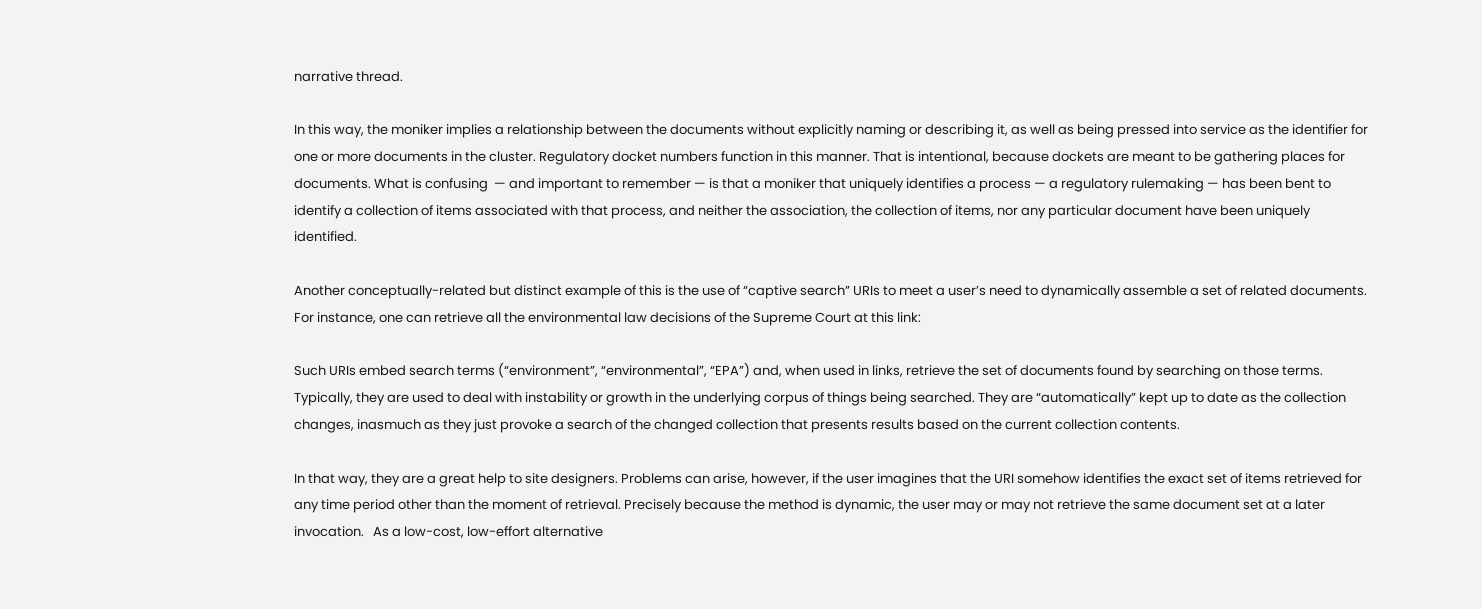narrative thread.

In this way, the moniker implies a relationship between the documents without explicitly naming or describing it, as well as being pressed into service as the identifier for one or more documents in the cluster. Regulatory docket numbers function in this manner. That is intentional, because dockets are meant to be gathering places for documents. What is confusing  — and important to remember — is that a moniker that uniquely identifies a process — a regulatory rulemaking — has been bent to identify a collection of items associated with that process, and neither the association, the collection of items, nor any particular document have been uniquely identified.

Another conceptually-related but distinct example of this is the use of “captive search” URIs to meet a user’s need to dynamically assemble a set of related documents. For instance, one can retrieve all the environmental law decisions of the Supreme Court at this link:

Such URIs embed search terms (“environment”, “environmental”, “EPA”) and, when used in links, retrieve the set of documents found by searching on those terms.  Typically, they are used to deal with instability or growth in the underlying corpus of things being searched. They are “automatically” kept up to date as the collection changes, inasmuch as they just provoke a search of the changed collection that presents results based on the current collection contents.

In that way, they are a great help to site designers. Problems can arise, however, if the user imagines that the URI somehow identifies the exact set of items retrieved for any time period other than the moment of retrieval. Precisely because the method is dynamic, the user may or may not retrieve the same document set at a later invocation.   As a low-cost, low-effort alternative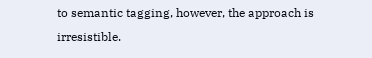to semantic tagging, however, the approach is irresistible.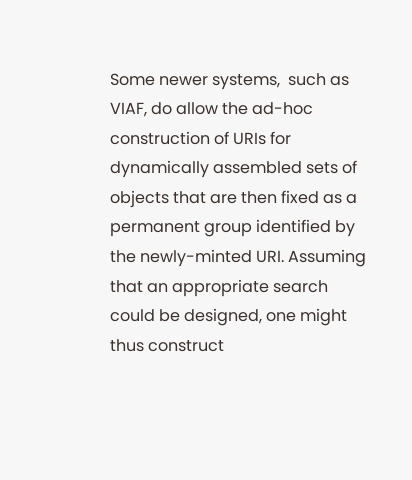Some newer systems,  such as VIAF, do allow the ad-hoc construction of URIs for dynamically assembled sets of objects that are then fixed as a permanent group identified by the newly-minted URI. Assuming that an appropriate search could be designed, one might thus construct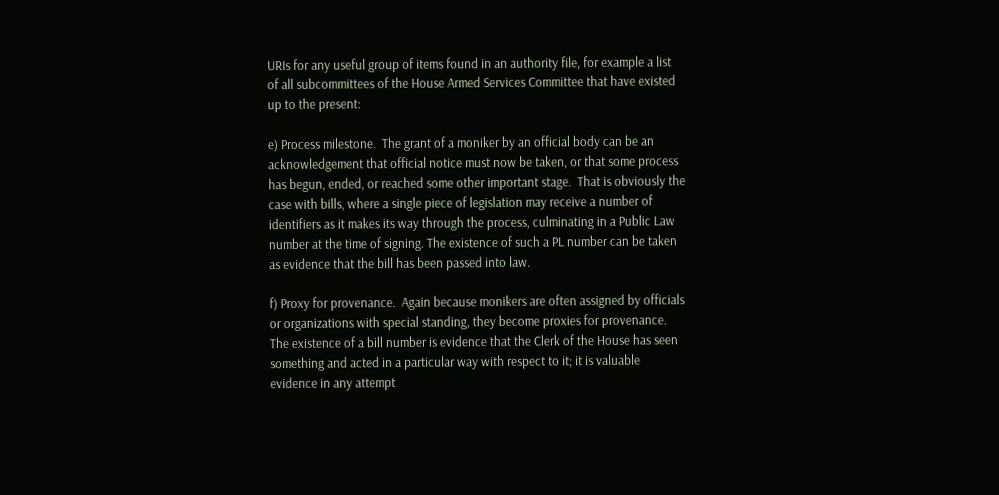URIs for any useful group of items found in an authority file, for example a list of all subcommittees of the House Armed Services Committee that have existed up to the present:

e) Process milestone.  The grant of a moniker by an official body can be an acknowledgement that official notice must now be taken, or that some process has begun, ended, or reached some other important stage.  That is obviously the case with bills, where a single piece of legislation may receive a number of identifiers as it makes its way through the process, culminating in a Public Law number at the time of signing. The existence of such a PL number can be taken as evidence that the bill has been passed into law.

f) Proxy for provenance.  Again because monikers are often assigned by officials or organizations with special standing, they become proxies for provenance.  The existence of a bill number is evidence that the Clerk of the House has seen something and acted in a particular way with respect to it; it is valuable evidence in any attempt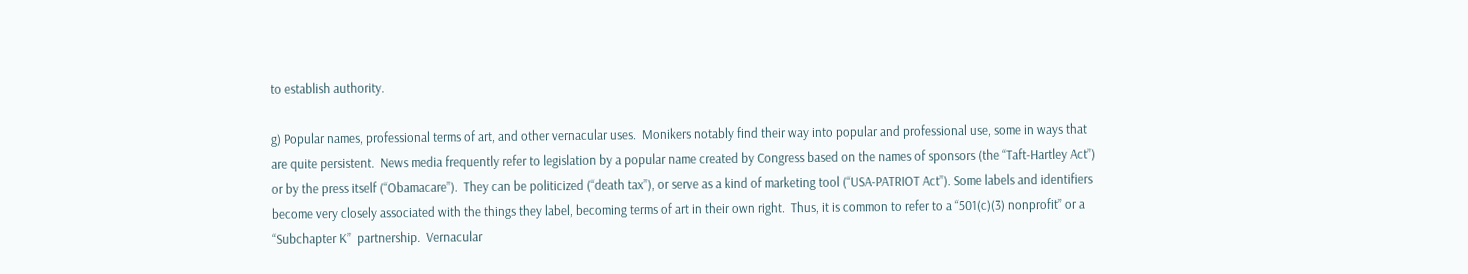to establish authority.

g) Popular names, professional terms of art, and other vernacular uses.  Monikers notably find their way into popular and professional use, some in ways that are quite persistent.  News media frequently refer to legislation by a popular name created by Congress based on the names of sponsors (the “Taft-Hartley Act”) or by the press itself (“Obamacare”).  They can be politicized (“death tax”), or serve as a kind of marketing tool (“USA-PATRIOT Act”). Some labels and identifiers become very closely associated with the things they label, becoming terms of art in their own right.  Thus, it is common to refer to a “501(c)(3) nonprofit” or a “Subchapter K”  partnership.  Vernacular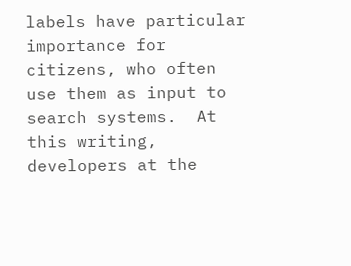labels have particular importance for citizens, who often use them as input to search systems.  At this writing, developers at the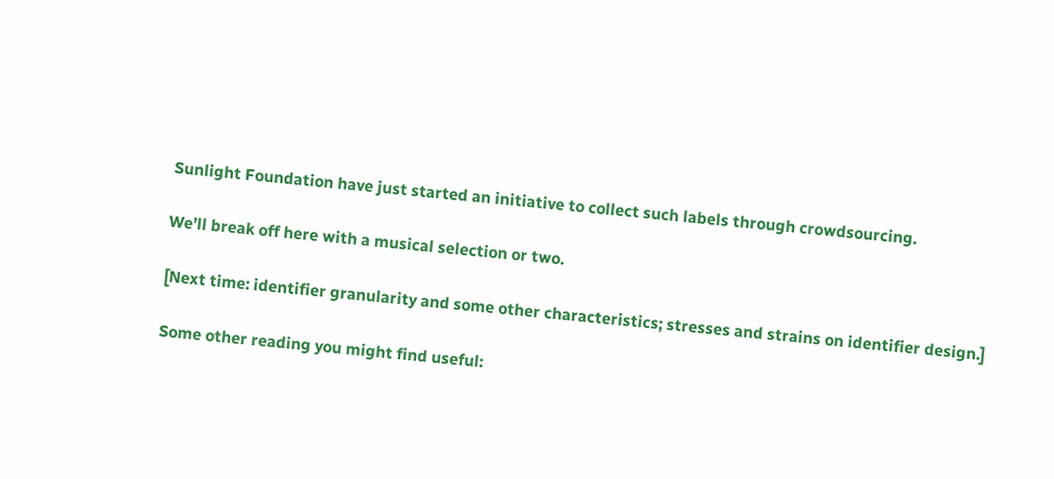Sunlight Foundation have just started an initiative to collect such labels through crowdsourcing.

We’ll break off here with a musical selection or two.

[Next time: identifier granularity and some other characteristics; stresses and strains on identifier design.]

Some other reading you might find useful: